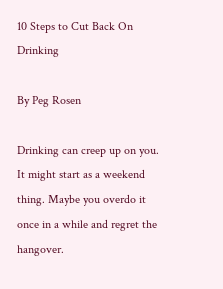10 Steps to Cut Back On Drinking

By Peg Rosen

Drinking can creep up on you. It might start as a weekend thing. Maybe you overdo it once in a while and regret the hangover.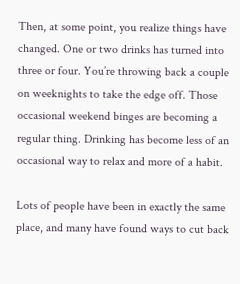Then, at some point, you realize things have changed. One or two drinks has turned into three or four. You’re throwing back a couple on weeknights to take the edge off. Those occasional weekend binges are becoming a regular thing. Drinking has become less of an occasional way to relax and more of a habit.

Lots of people have been in exactly the same place, and many have found ways to cut back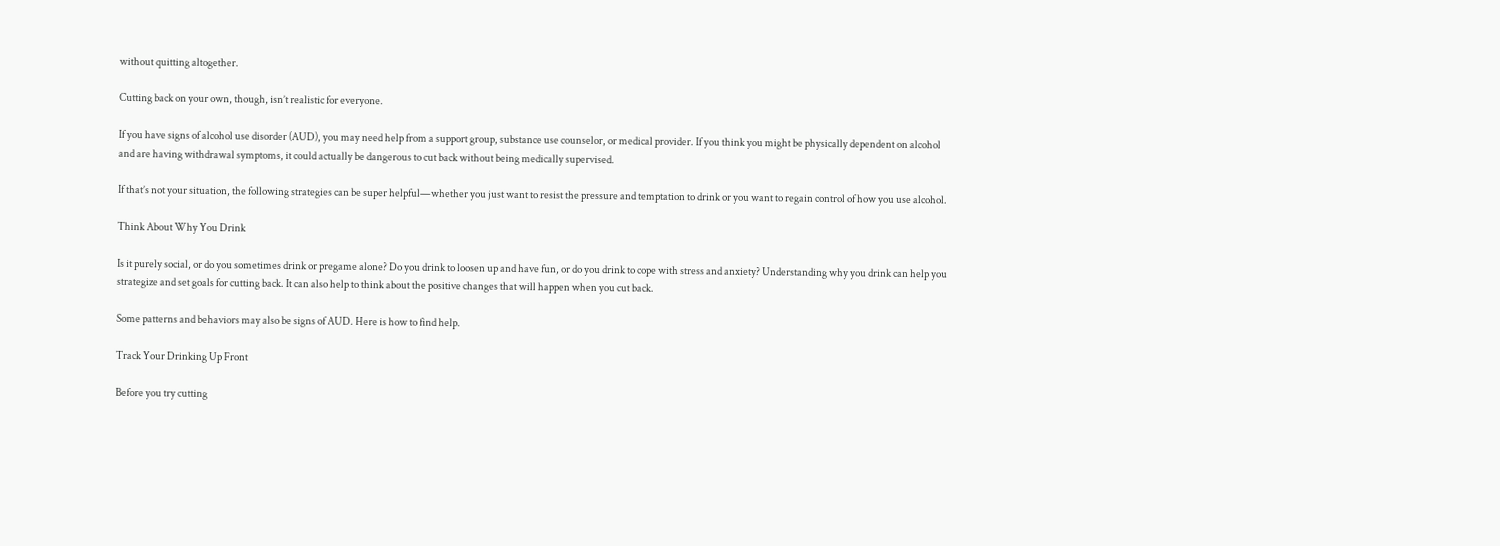without quitting altogether.

Cutting back on your own, though, isn’t realistic for everyone.

If you have signs of alcohol use disorder (AUD), you may need help from a support group, substance use counselor, or medical provider. If you think you might be physically dependent on alcohol and are having withdrawal symptoms, it could actually be dangerous to cut back without being medically supervised.

If that’s not your situation, the following strategies can be super helpful—whether you just want to resist the pressure and temptation to drink or you want to regain control of how you use alcohol.

Think About Why You Drink

Is it purely social, or do you sometimes drink or pregame alone? Do you drink to loosen up and have fun, or do you drink to cope with stress and anxiety? Understanding why you drink can help you strategize and set goals for cutting back. It can also help to think about the positive changes that will happen when you cut back.

Some patterns and behaviors may also be signs of AUD. Here is how to find help.

Track Your Drinking Up Front

Before you try cutting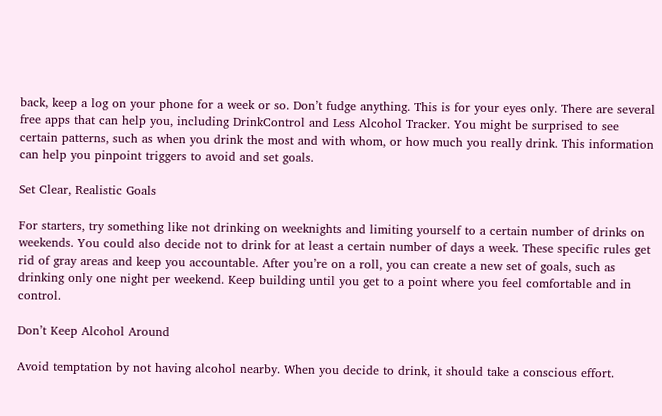back, keep a log on your phone for a week or so. Don’t fudge anything. This is for your eyes only. There are several free apps that can help you, including DrinkControl and Less Alcohol Tracker. You might be surprised to see certain patterns, such as when you drink the most and with whom, or how much you really drink. This information can help you pinpoint triggers to avoid and set goals.

Set Clear, Realistic Goals

For starters, try something like not drinking on weeknights and limiting yourself to a certain number of drinks on weekends. You could also decide not to drink for at least a certain number of days a week. These specific rules get rid of gray areas and keep you accountable. After you’re on a roll, you can create a new set of goals, such as drinking only one night per weekend. Keep building until you get to a point where you feel comfortable and in control.

Don’t Keep Alcohol Around

Avoid temptation by not having alcohol nearby. When you decide to drink, it should take a conscious effort.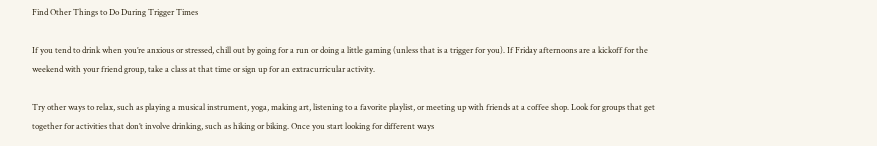Find Other Things to Do During Trigger Times

If you tend to drink when you’re anxious or stressed, chill out by going for a run or doing a little gaming (unless that is a trigger for you). If Friday afternoons are a kickoff for the weekend with your friend group, take a class at that time or sign up for an extracurricular activity.

Try other ways to relax, such as playing a musical instrument, yoga, making art, listening to a favorite playlist, or meeting up with friends at a coffee shop. Look for groups that get together for activities that don’t involve drinking, such as hiking or biking. Once you start looking for different ways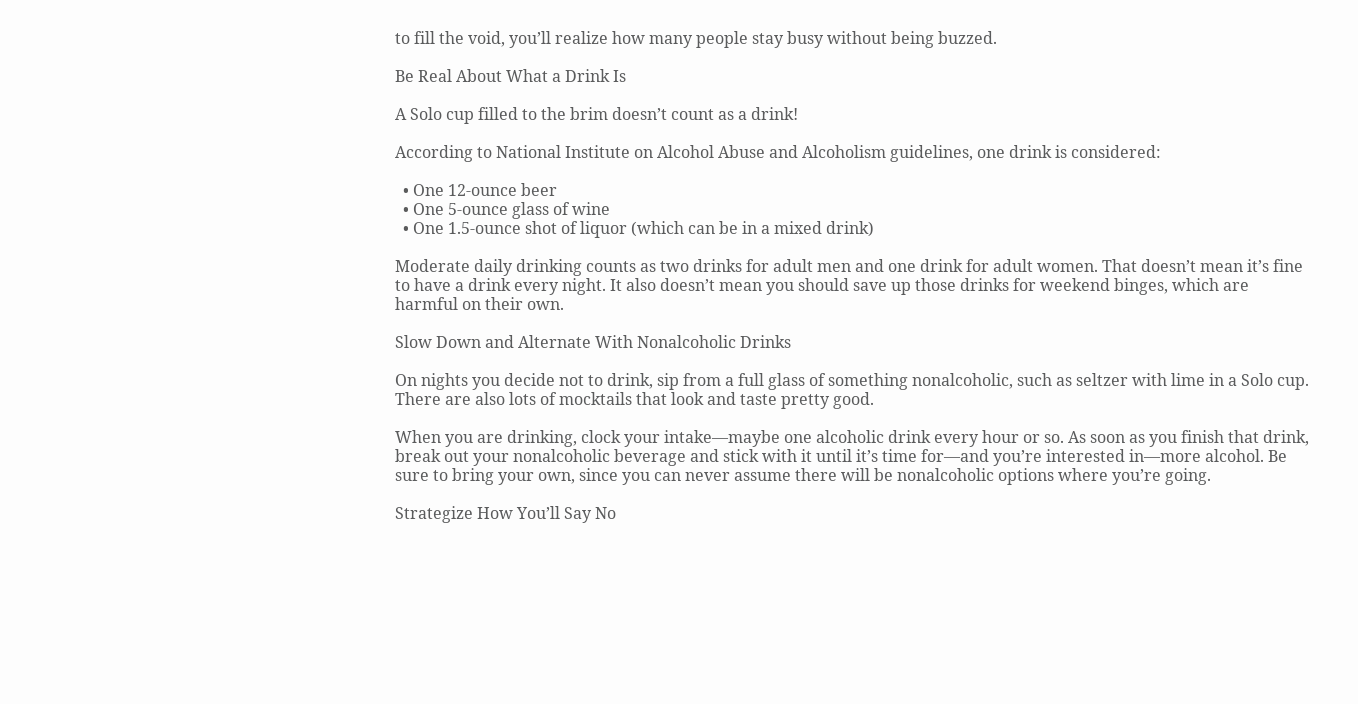to fill the void, you’ll realize how many people stay busy without being buzzed.

Be Real About What a Drink Is

A Solo cup filled to the brim doesn’t count as a drink!

According to National Institute on Alcohol Abuse and Alcoholism guidelines, one drink is considered:

  • One 12-ounce beer
  • One 5-ounce glass of wine
  • One 1.5-ounce shot of liquor (which can be in a mixed drink)

Moderate daily drinking counts as two drinks for adult men and one drink for adult women. That doesn’t mean it’s fine to have a drink every night. It also doesn’t mean you should save up those drinks for weekend binges, which are harmful on their own.

Slow Down and Alternate With Nonalcoholic Drinks

On nights you decide not to drink, sip from a full glass of something nonalcoholic, such as seltzer with lime in a Solo cup. There are also lots of mocktails that look and taste pretty good.

When you are drinking, clock your intake—maybe one alcoholic drink every hour or so. As soon as you finish that drink, break out your nonalcoholic beverage and stick with it until it’s time for—and you’re interested in—more alcohol. Be sure to bring your own, since you can never assume there will be nonalcoholic options where you’re going.

Strategize How You’ll Say No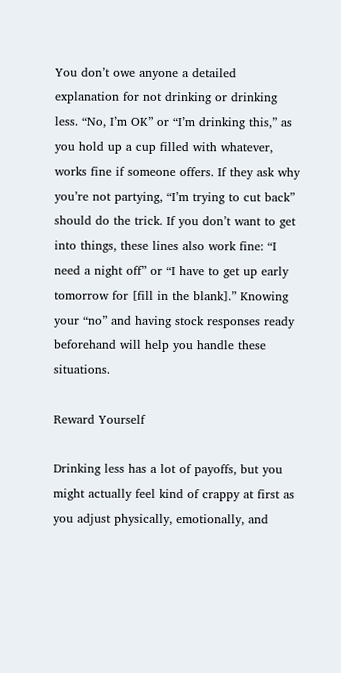You don’t owe anyone a detailed explanation for not drinking or drinking less. “No, I’m OK” or “I’m drinking this,” as you hold up a cup filled with whatever, works fine if someone offers. If they ask why you’re not partying, “I’m trying to cut back” should do the trick. If you don’t want to get into things, these lines also work fine: “I need a night off” or “I have to get up early tomorrow for [fill in the blank].” Knowing your “no” and having stock responses ready beforehand will help you handle these situations.

Reward Yourself

Drinking less has a lot of payoffs, but you might actually feel kind of crappy at first as you adjust physically, emotionally, and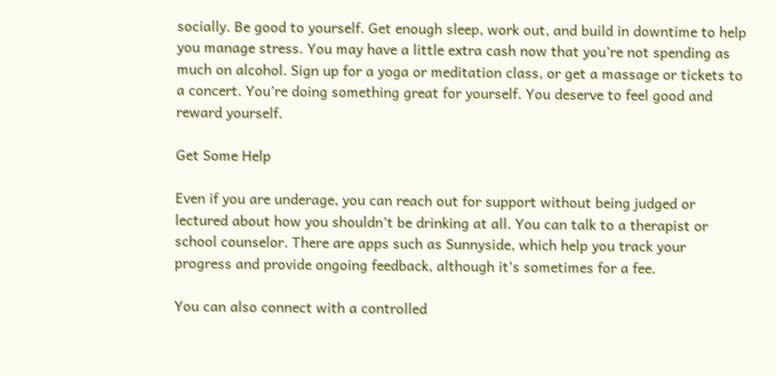socially. Be good to yourself. Get enough sleep, work out, and build in downtime to help you manage stress. You may have a little extra cash now that you’re not spending as much on alcohol. Sign up for a yoga or meditation class, or get a massage or tickets to a concert. You’re doing something great for yourself. You deserve to feel good and reward yourself.

Get Some Help

Even if you are underage, you can reach out for support without being judged or lectured about how you shouldn’t be drinking at all. You can talk to a therapist or school counselor. There are apps such as Sunnyside, which help you track your progress and provide ongoing feedback, although it’s sometimes for a fee.

You can also connect with a controlled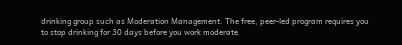drinking group such as Moderation Management. The free, peer-led program requires you to stop drinking for 30 days before you work moderate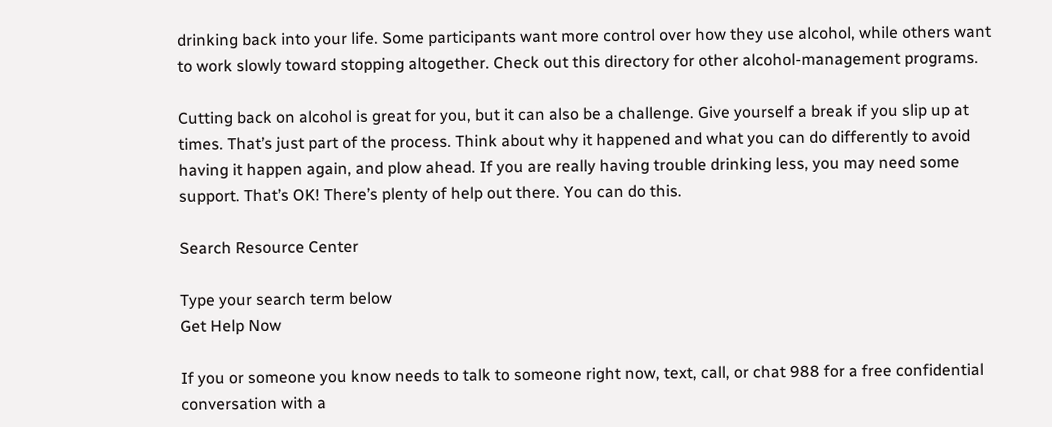drinking back into your life. Some participants want more control over how they use alcohol, while others want to work slowly toward stopping altogether. Check out this directory for other alcohol-management programs.

Cutting back on alcohol is great for you, but it can also be a challenge. Give yourself a break if you slip up at times. That’s just part of the process. Think about why it happened and what you can do differently to avoid having it happen again, and plow ahead. If you are really having trouble drinking less, you may need some support. That’s OK! There’s plenty of help out there. You can do this.

Search Resource Center

Type your search term below
Get Help Now

If you or someone you know needs to talk to someone right now, text, call, or chat 988 for a free confidential conversation with a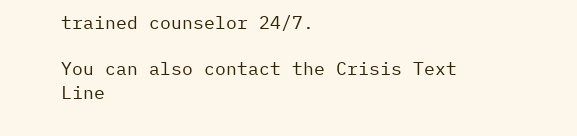trained counselor 24/7.

You can also contact the Crisis Text Line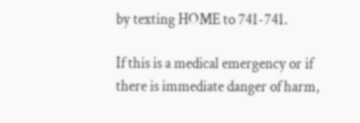by texting HOME to 741-741.

If this is a medical emergency or if there is immediate danger of harm,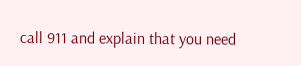call 911 and explain that you need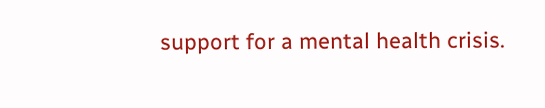support for a mental health crisis.